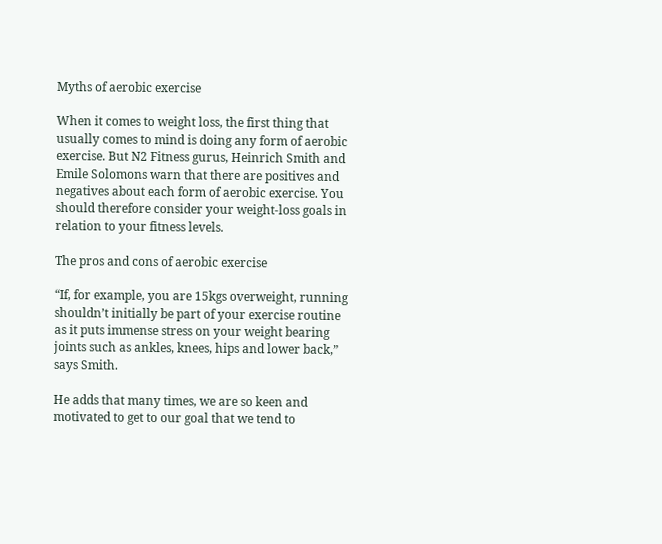Myths of aerobic exercise

When it comes to weight loss, the first thing that usually comes to mind is doing any form of aerobic exercise. But N2 Fitness gurus, Heinrich Smith and Emile Solomons warn that there are positives and negatives about each form of aerobic exercise. You should therefore consider your weight-loss goals in relation to your fitness levels.

The pros and cons of aerobic exercise

“If, for example, you are 15kgs overweight, running shouldn’t initially be part of your exercise routine as it puts immense stress on your weight bearing joints such as ankles, knees, hips and lower back,” says Smith.

He adds that many times, we are so keen and motivated to get to our goal that we tend to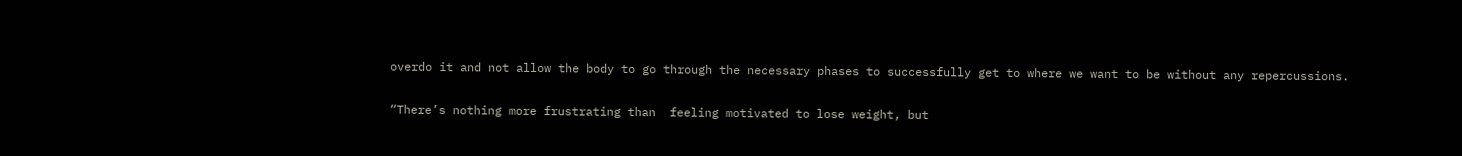overdo it and not allow the body to go through the necessary phases to successfully get to where we want to be without any repercussions.

“There’s nothing more frustrating than  feeling motivated to lose weight, but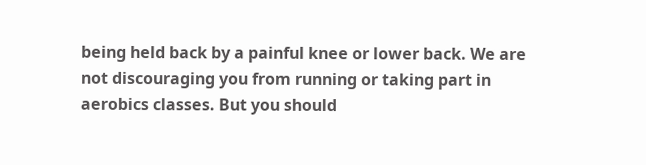being held back by a painful knee or lower back. We are not discouraging you from running or taking part in aerobics classes. But you should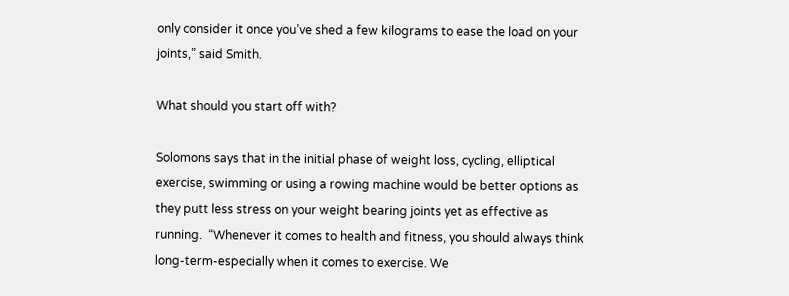only consider it once you’ve shed a few kilograms to ease the load on your joints,” said Smith.

What should you start off with?

Solomons says that in the initial phase of weight loss, cycling, elliptical exercise, swimming or using a rowing machine would be better options as they putt less stress on your weight bearing joints yet as effective as running.  “Whenever it comes to health and fitness, you should always think long-term-especially when it comes to exercise. We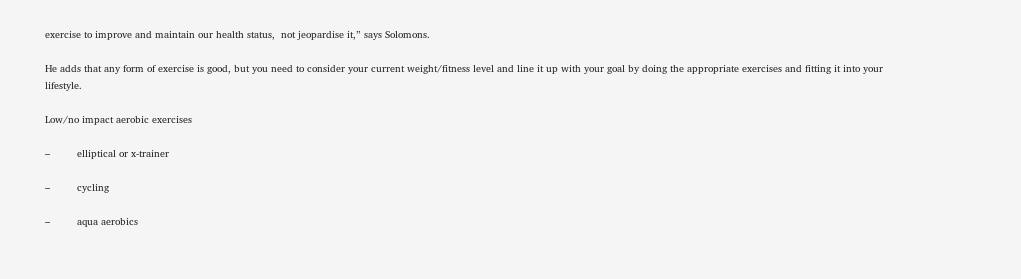exercise to improve and maintain our health status,  not jeopardise it,” says Solomons.

He adds that any form of exercise is good, but you need to consider your current weight/fitness level and line it up with your goal by doing the appropriate exercises and fitting it into your lifestyle.

Low/no impact aerobic exercises

–         elliptical or x-trainer

–         cycling

–         aqua aerobics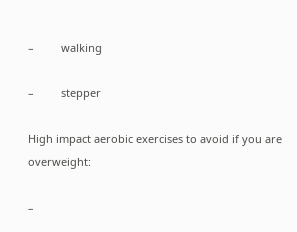–         walking

–         stepper

High impact aerobic exercises to avoid if you are overweight:

–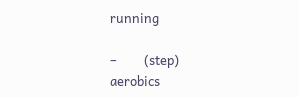running

–         (step) aerobics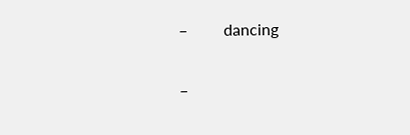–         dancing

–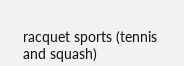racquet sports (tennis and squash)